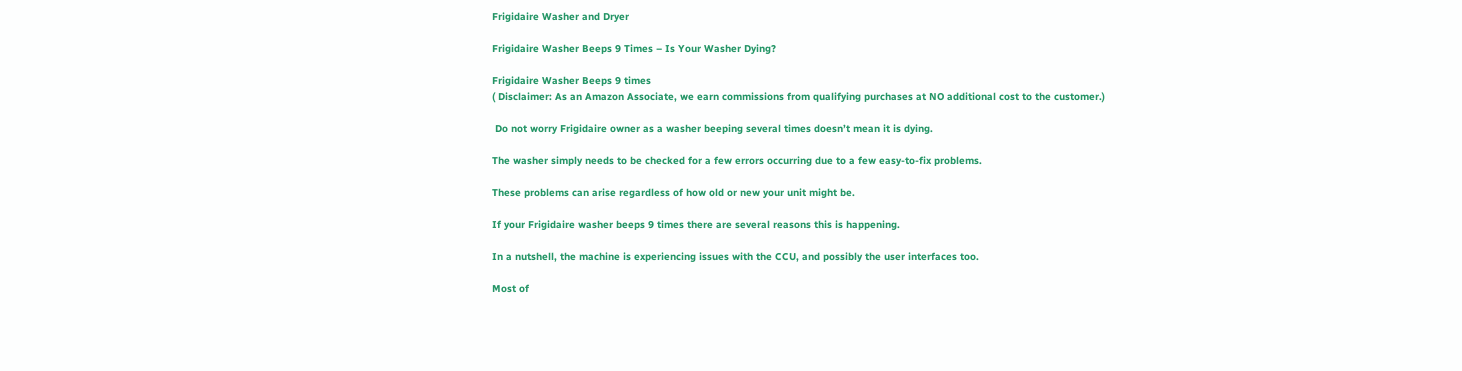Frigidaire Washer and Dryer

Frigidaire Washer Beeps 9 Times – Is Your Washer Dying?

Frigidaire Washer Beeps 9 times
( Disclaimer: As an Amazon Associate, we earn commissions from qualifying purchases at NO additional cost to the customer.)

 Do not worry Frigidaire owner as a washer beeping several times doesn’t mean it is dying.

The washer simply needs to be checked for a few errors occurring due to a few easy-to-fix problems.

These problems can arise regardless of how old or new your unit might be.

If your Frigidaire washer beeps 9 times there are several reasons this is happening.

In a nutshell, the machine is experiencing issues with the CCU, and possibly the user interfaces too.

Most of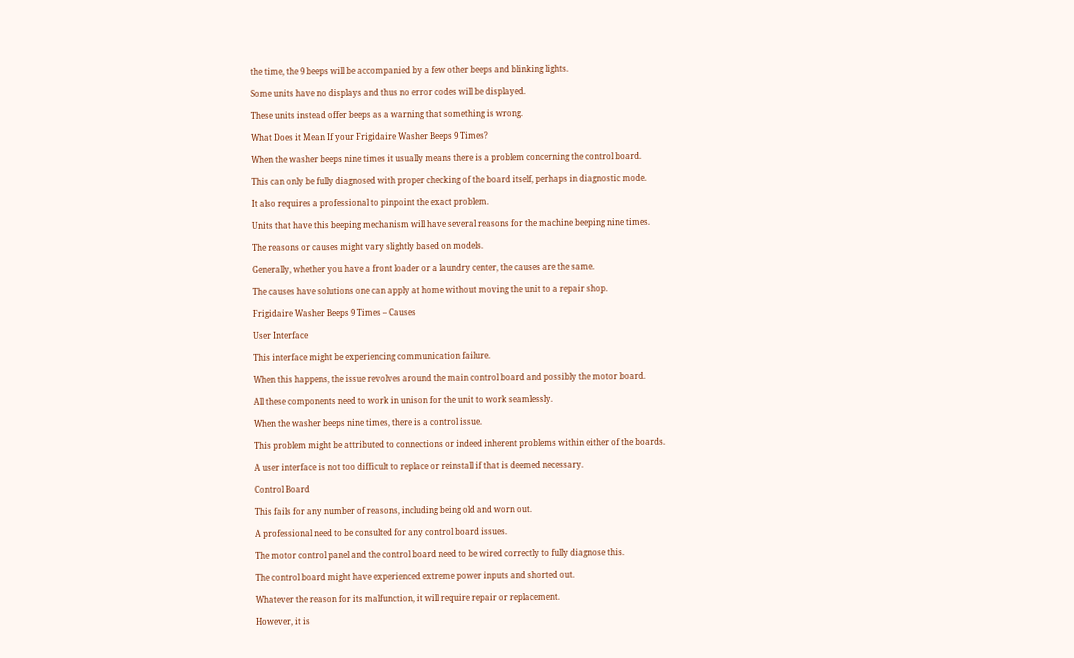the time, the 9 beeps will be accompanied by a few other beeps and blinking lights.

Some units have no displays and thus no error codes will be displayed.

These units instead offer beeps as a warning that something is wrong.

What Does it Mean If your Frigidaire Washer Beeps 9 Times?

When the washer beeps nine times it usually means there is a problem concerning the control board.

This can only be fully diagnosed with proper checking of the board itself, perhaps in diagnostic mode.

It also requires a professional to pinpoint the exact problem.

Units that have this beeping mechanism will have several reasons for the machine beeping nine times.

The reasons or causes might vary slightly based on models.

Generally, whether you have a front loader or a laundry center, the causes are the same.

The causes have solutions one can apply at home without moving the unit to a repair shop.

Frigidaire Washer Beeps 9 Times – Causes

User Interface

This interface might be experiencing communication failure.

When this happens, the issue revolves around the main control board and possibly the motor board.

All these components need to work in unison for the unit to work seamlessly.

When the washer beeps nine times, there is a control issue.

This problem might be attributed to connections or indeed inherent problems within either of the boards.

A user interface is not too difficult to replace or reinstall if that is deemed necessary.

Control Board

This fails for any number of reasons, including being old and worn out.

A professional need to be consulted for any control board issues.

The motor control panel and the control board need to be wired correctly to fully diagnose this.

The control board might have experienced extreme power inputs and shorted out.

Whatever the reason for its malfunction, it will require repair or replacement.

However, it is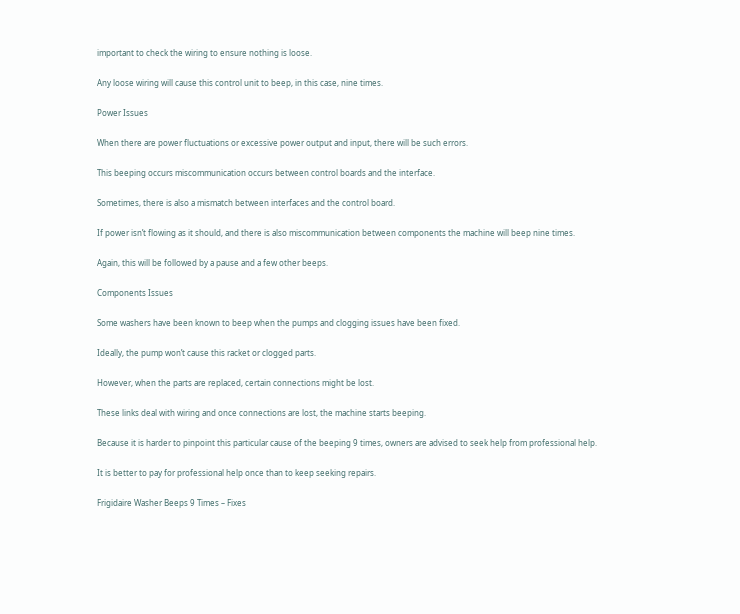important to check the wiring to ensure nothing is loose.

Any loose wiring will cause this control unit to beep, in this case, nine times.

Power Issues

When there are power fluctuations or excessive power output and input, there will be such errors.

This beeping occurs miscommunication occurs between control boards and the interface.

Sometimes, there is also a mismatch between interfaces and the control board.

If power isn’t flowing as it should, and there is also miscommunication between components the machine will beep nine times.

Again, this will be followed by a pause and a few other beeps.

Components Issues

Some washers have been known to beep when the pumps and clogging issues have been fixed.

Ideally, the pump won’t cause this racket or clogged parts.

However, when the parts are replaced, certain connections might be lost.

These links deal with wiring and once connections are lost, the machine starts beeping.

Because it is harder to pinpoint this particular cause of the beeping 9 times, owners are advised to seek help from professional help.

It is better to pay for professional help once than to keep seeking repairs.

Frigidaire Washer Beeps 9 Times – Fixes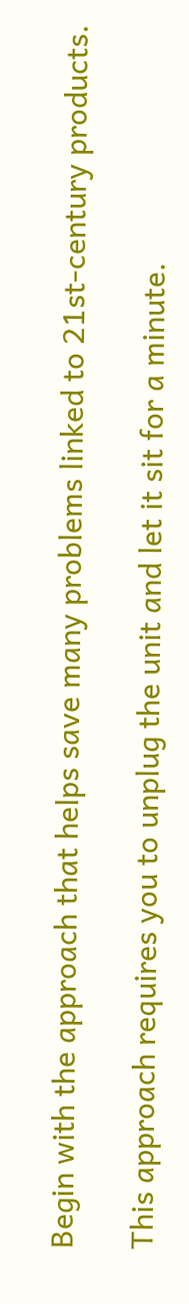Begin with the approach that helps save many problems linked to 21st-century products.

This approach requires you to unplug the unit and let it sit for a minute.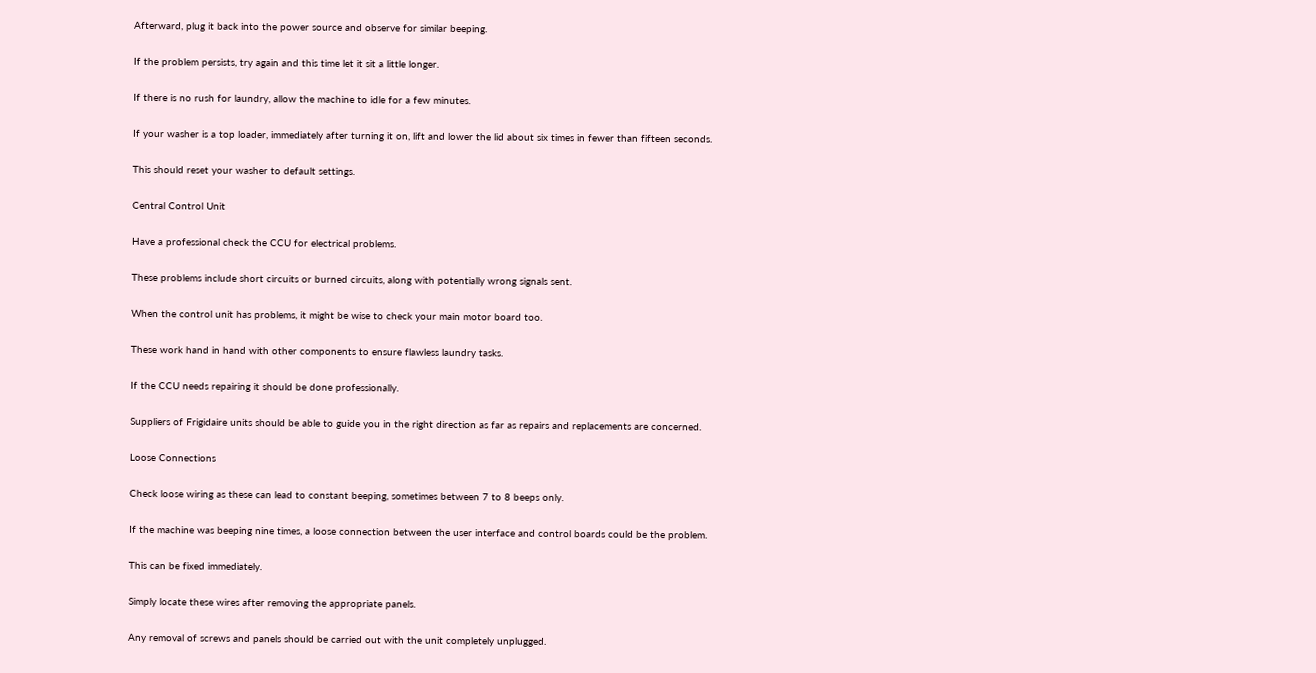Afterward, plug it back into the power source and observe for similar beeping.

If the problem persists, try again and this time let it sit a little longer.

If there is no rush for laundry, allow the machine to idle for a few minutes.

If your washer is a top loader, immediately after turning it on, lift and lower the lid about six times in fewer than fifteen seconds.

This should reset your washer to default settings.

Central Control Unit

Have a professional check the CCU for electrical problems.

These problems include short circuits or burned circuits, along with potentially wrong signals sent.

When the control unit has problems, it might be wise to check your main motor board too.

These work hand in hand with other components to ensure flawless laundry tasks.

If the CCU needs repairing it should be done professionally.

Suppliers of Frigidaire units should be able to guide you in the right direction as far as repairs and replacements are concerned.

Loose Connections

Check loose wiring as these can lead to constant beeping, sometimes between 7 to 8 beeps only.

If the machine was beeping nine times, a loose connection between the user interface and control boards could be the problem.

This can be fixed immediately.

Simply locate these wires after removing the appropriate panels.

Any removal of screws and panels should be carried out with the unit completely unplugged.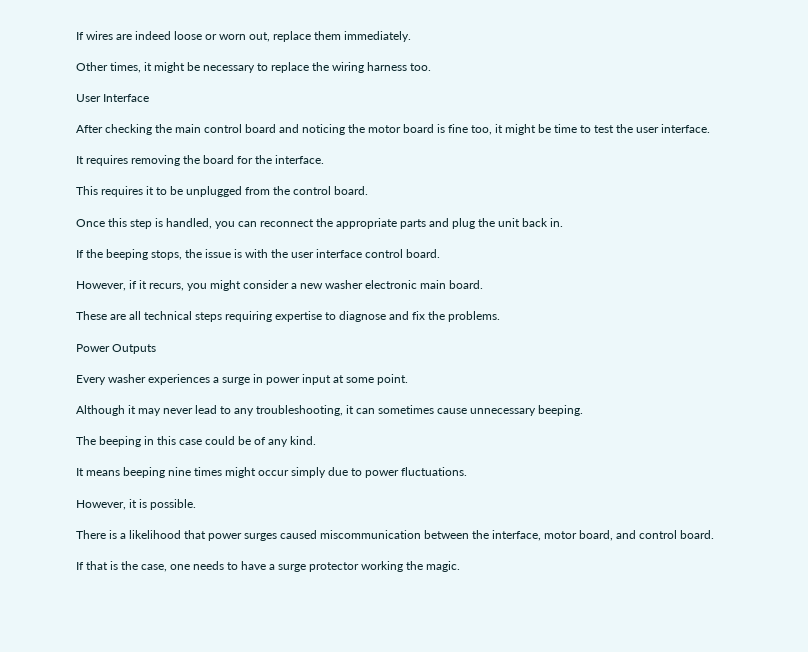If wires are indeed loose or worn out, replace them immediately.

Other times, it might be necessary to replace the wiring harness too.

User Interface

After checking the main control board and noticing the motor board is fine too, it might be time to test the user interface.

It requires removing the board for the interface.

This requires it to be unplugged from the control board.

Once this step is handled, you can reconnect the appropriate parts and plug the unit back in.

If the beeping stops, the issue is with the user interface control board.

However, if it recurs, you might consider a new washer electronic main board.

These are all technical steps requiring expertise to diagnose and fix the problems.

Power Outputs

Every washer experiences a surge in power input at some point.

Although it may never lead to any troubleshooting, it can sometimes cause unnecessary beeping.

The beeping in this case could be of any kind.

It means beeping nine times might occur simply due to power fluctuations.

However, it is possible.

There is a likelihood that power surges caused miscommunication between the interface, motor board, and control board.

If that is the case, one needs to have a surge protector working the magic.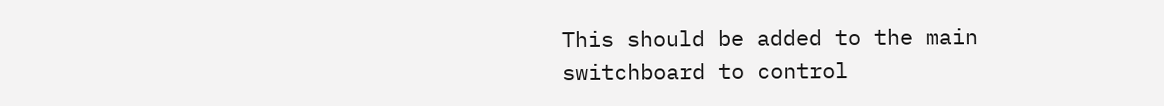This should be added to the main switchboard to control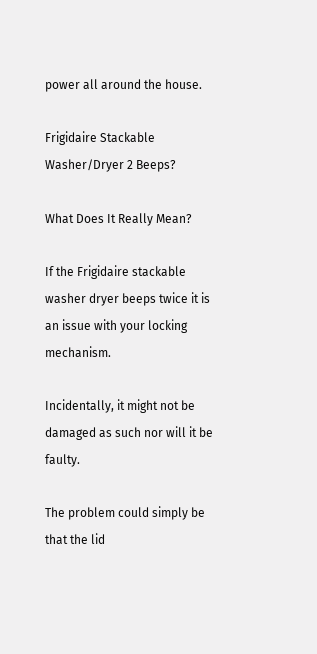power all around the house.

Frigidaire Stackable Washer/Dryer 2 Beeps?

What Does It Really Mean?

If the Frigidaire stackable washer dryer beeps twice it is an issue with your locking mechanism.

Incidentally, it might not be damaged as such nor will it be faulty.

The problem could simply be that the lid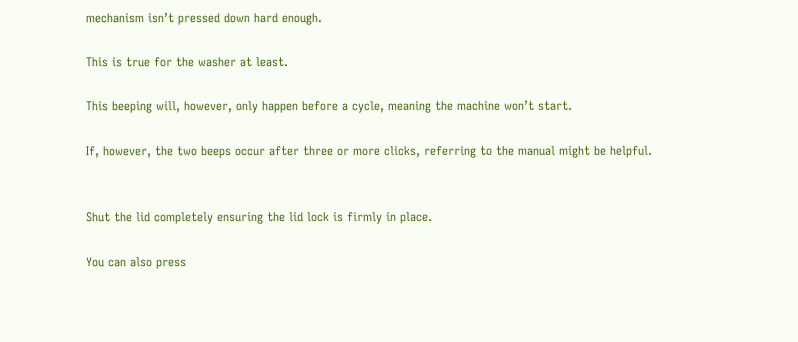mechanism isn’t pressed down hard enough.

This is true for the washer at least.

This beeping will, however, only happen before a cycle, meaning the machine won’t start.

If, however, the two beeps occur after three or more clicks, referring to the manual might be helpful.


Shut the lid completely ensuring the lid lock is firmly in place.

You can also press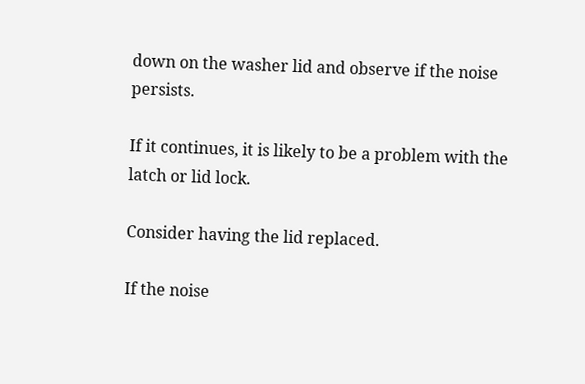down on the washer lid and observe if the noise persists.

If it continues, it is likely to be a problem with the latch or lid lock.

Consider having the lid replaced.

If the noise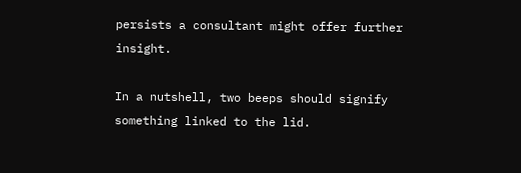persists a consultant might offer further insight.

In a nutshell, two beeps should signify something linked to the lid.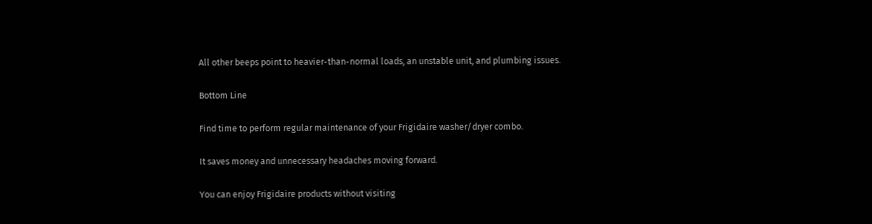All other beeps point to heavier-than-normal loads, an unstable unit, and plumbing issues.

Bottom Line

Find time to perform regular maintenance of your Frigidaire washer/dryer combo.

It saves money and unnecessary headaches moving forward.

You can enjoy Frigidaire products without visiting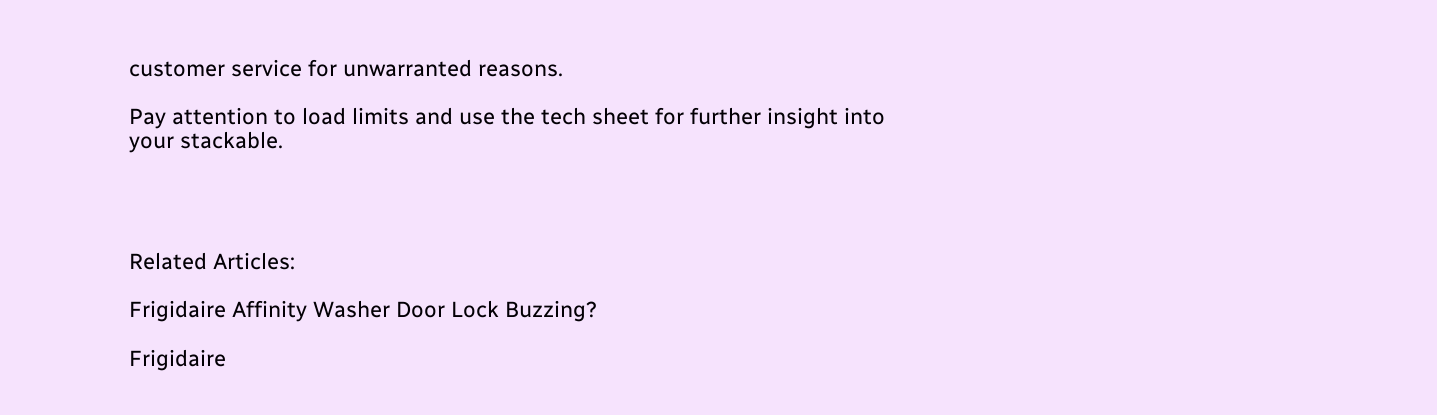customer service for unwarranted reasons.

Pay attention to load limits and use the tech sheet for further insight into your stackable.




Related Articles:

Frigidaire Affinity Washer Door Lock Buzzing?

Frigidaire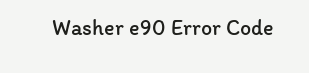Washer e90 Error Code